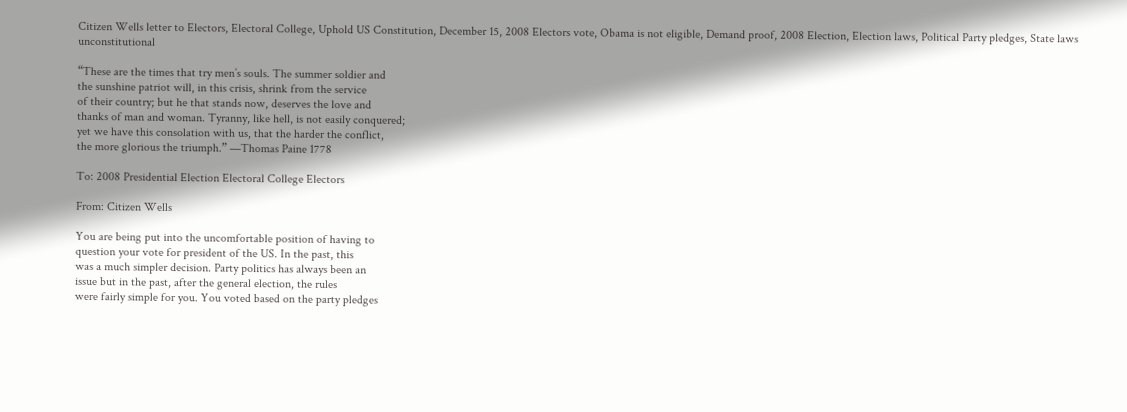Citizen Wells letter to Electors, Electoral College, Uphold US Constitution, December 15, 2008 Electors vote, Obama is not eligible, Demand proof, 2008 Election, Election laws, Political Party pledges, State laws unconstitutional

“These are the times that try men’s souls. The summer soldier and
the sunshine patriot will, in this crisis, shrink from the service
of their country; but he that stands now, deserves the love and
thanks of man and woman. Tyranny, like hell, is not easily conquered;
yet we have this consolation with us, that the harder the conflict,
the more glorious the triumph.” —Thomas Paine 1778

To: 2008 Presidential Election Electoral College Electors

From: Citizen Wells

You are being put into the uncomfortable position of having to
question your vote for president of the US. In the past, this
was a much simpler decision. Party politics has always been an
issue but in the past, after the general election, the rules
were fairly simple for you. You voted based on the party pledges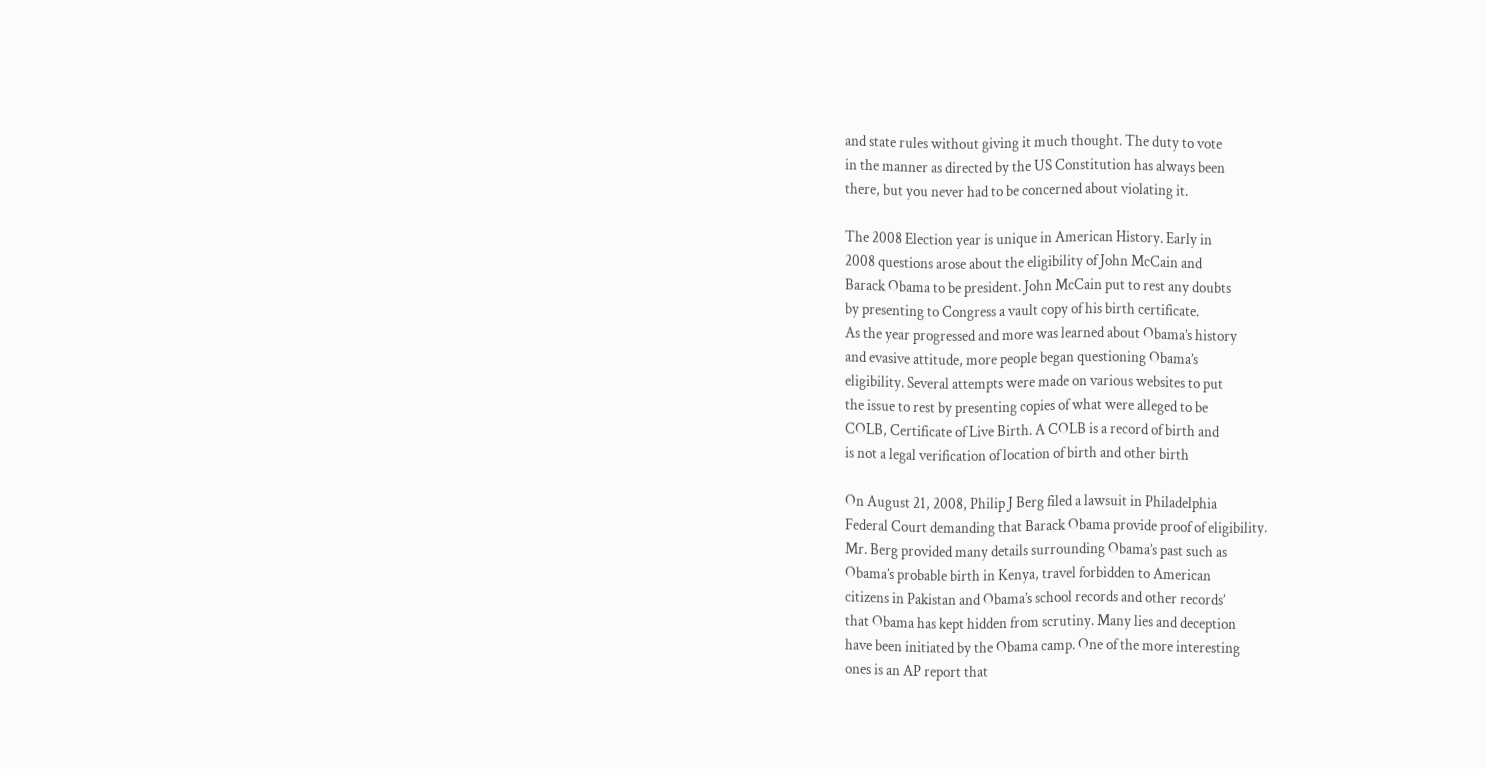and state rules without giving it much thought. The duty to vote
in the manner as directed by the US Constitution has always been
there, but you never had to be concerned about violating it.

The 2008 Election year is unique in American History. Early in
2008 questions arose about the eligibility of John McCain and
Barack Obama to be president. John McCain put to rest any doubts
by presenting to Congress a vault copy of his birth certificate.
As the year progressed and more was learned about Obama’s history
and evasive attitude, more people began questioning Obama’s
eligibility. Several attempts were made on various websites to put
the issue to rest by presenting copies of what were alleged to be
COLB, Certificate of Live Birth. A COLB is a record of birth and
is not a legal verification of location of birth and other birth

On August 21, 2008, Philip J Berg filed a lawsuit in Philadelphia
Federal Court demanding that Barack Obama provide proof of eligibility.
Mr. Berg provided many details surrounding Obama’s past such as
Obama’s probable birth in Kenya, travel forbidden to American
citizens in Pakistan and Obama’s school records and other records’
that Obama has kept hidden from scrutiny. Many lies and deception
have been initiated by the Obama camp. One of the more interesting
ones is an AP report that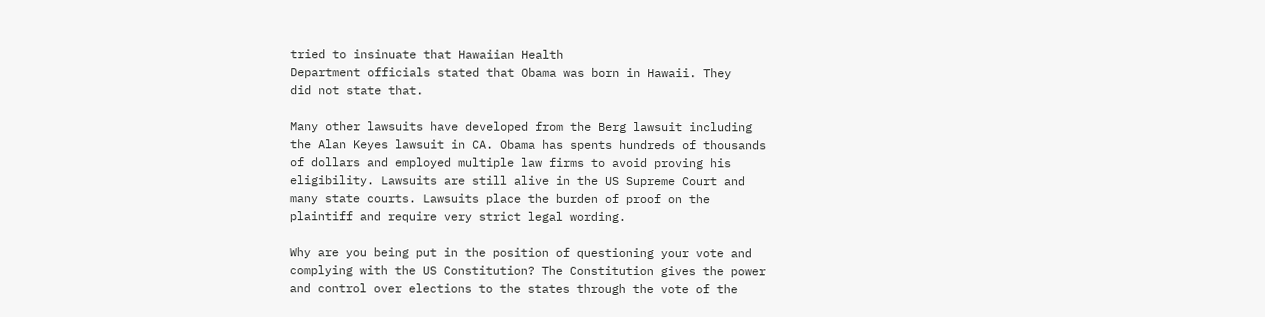tried to insinuate that Hawaiian Health
Department officials stated that Obama was born in Hawaii. They
did not state that.

Many other lawsuits have developed from the Berg lawsuit including
the Alan Keyes lawsuit in CA. Obama has spents hundreds of thousands
of dollars and employed multiple law firms to avoid proving his
eligibility. Lawsuits are still alive in the US Supreme Court and
many state courts. Lawsuits place the burden of proof on the
plaintiff and require very strict legal wording.

Why are you being put in the position of questioning your vote and
complying with the US Constitution? The Constitution gives the power
and control over elections to the states through the vote of the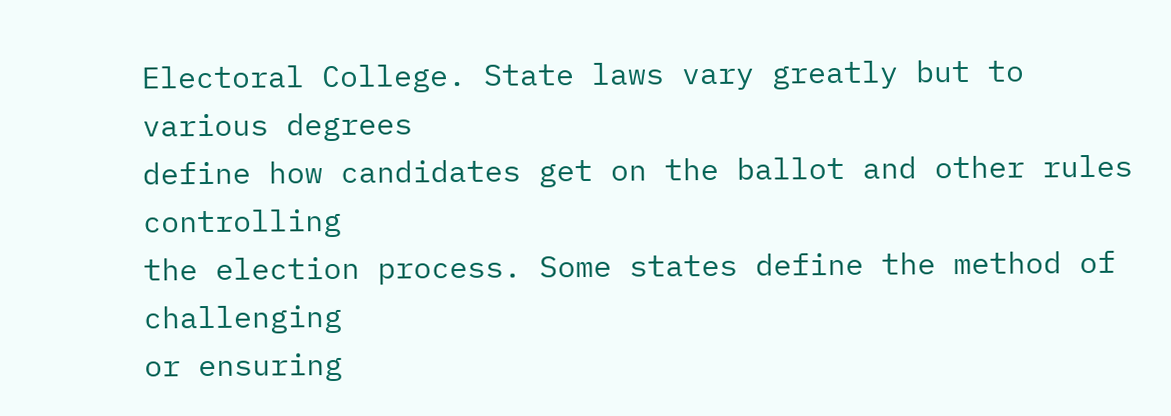Electoral College. State laws vary greatly but to various degrees
define how candidates get on the ballot and other rules controlling
the election process. Some states define the method of challenging
or ensuring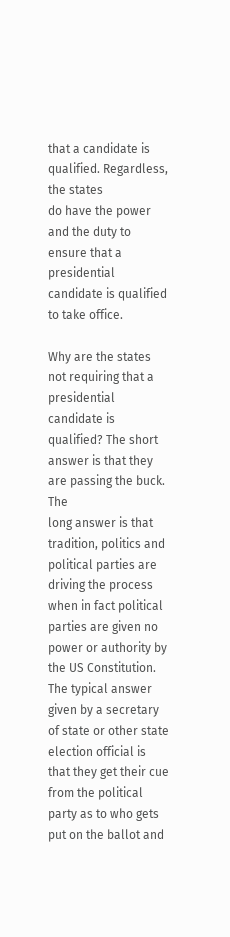that a candidate is qualified. Regardless, the states
do have the power and the duty to ensure that a presidential
candidate is qualified to take office.

Why are the states not requiring that a presidential candidate is
qualified? The short answer is that they are passing the buck. The
long answer is that tradition, politics and political parties are
driving the process when in fact political parties are given no
power or authority by the US Constitution. The typical answer
given by a secretary of state or other state election official is
that they get their cue from the political party as to who gets
put on the ballot and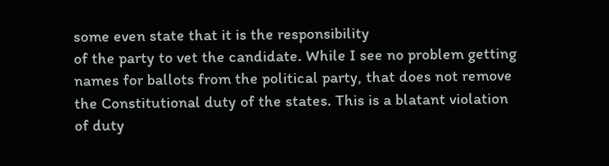some even state that it is the responsibility
of the party to vet the candidate. While I see no problem getting
names for ballots from the political party, that does not remove
the Constitutional duty of the states. This is a blatant violation
of duty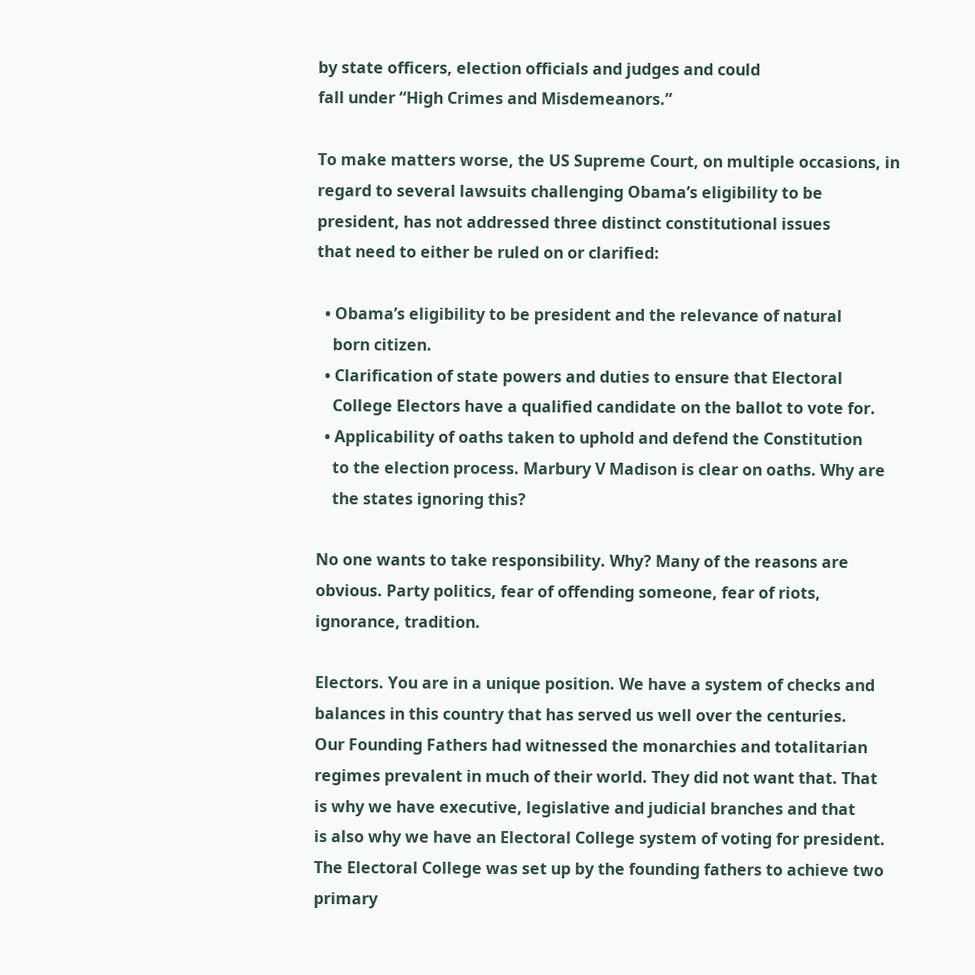by state officers, election officials and judges and could
fall under “High Crimes and Misdemeanors.”

To make matters worse, the US Supreme Court, on multiple occasions, in
regard to several lawsuits challenging Obama’s eligibility to be
president, has not addressed three distinct constitutional issues
that need to either be ruled on or clarified:

  • Obama’s eligibility to be president and the relevance of natural
    born citizen.
  • Clarification of state powers and duties to ensure that Electoral
    College Electors have a qualified candidate on the ballot to vote for.
  • Applicability of oaths taken to uphold and defend the Constitution
    to the election process. Marbury V Madison is clear on oaths. Why are
    the states ignoring this?

No one wants to take responsibility. Why? Many of the reasons are
obvious. Party politics, fear of offending someone, fear of riots,
ignorance, tradition.

Electors. You are in a unique position. We have a system of checks and
balances in this country that has served us well over the centuries.
Our Founding Fathers had witnessed the monarchies and totalitarian
regimes prevalent in much of their world. They did not want that. That
is why we have executive, legislative and judicial branches and that
is also why we have an Electoral College system of voting for president.
The Electoral College was set up by the founding fathers to achieve two
primary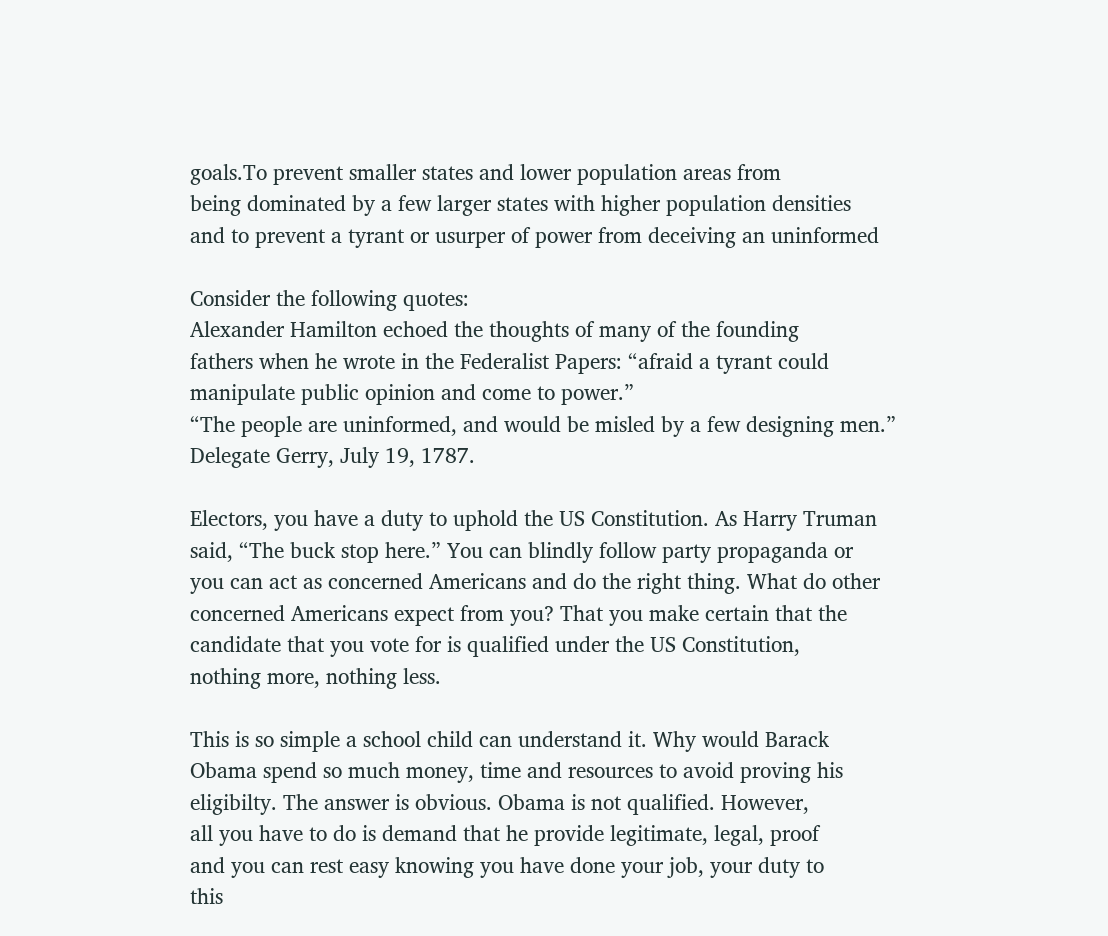goals.To prevent smaller states and lower population areas from
being dominated by a few larger states with higher population densities
and to prevent a tyrant or usurper of power from deceiving an uninformed

Consider the following quotes:
Alexander Hamilton echoed the thoughts of many of the founding
fathers when he wrote in the Federalist Papers: “afraid a tyrant could
manipulate public opinion and come to power.”
“The people are uninformed, and would be misled by a few designing men.”
Delegate Gerry, July 19, 1787.

Electors, you have a duty to uphold the US Constitution. As Harry Truman
said, “The buck stop here.” You can blindly follow party propaganda or
you can act as concerned Americans and do the right thing. What do other
concerned Americans expect from you? That you make certain that the
candidate that you vote for is qualified under the US Constitution,
nothing more, nothing less.

This is so simple a school child can understand it. Why would Barack
Obama spend so much money, time and resources to avoid proving his
eligibilty. The answer is obvious. Obama is not qualified. However,
all you have to do is demand that he provide legitimate, legal, proof
and you can rest easy knowing you have done your job, your duty to
this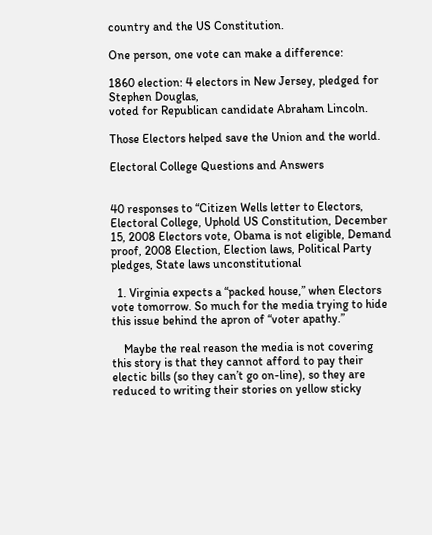country and the US Constitution.

One person, one vote can make a difference:

1860 election: 4 electors in New Jersey, pledged for Stephen Douglas,
voted for Republican candidate Abraham Lincoln.

Those Electors helped save the Union and the world.

Electoral College Questions and Answers


40 responses to “Citizen Wells letter to Electors, Electoral College, Uphold US Constitution, December 15, 2008 Electors vote, Obama is not eligible, Demand proof, 2008 Election, Election laws, Political Party pledges, State laws unconstitutional

  1. Virginia expects a “packed house,” when Electors vote tomorrow. So much for the media trying to hide this issue behind the apron of “voter apathy.”

    Maybe the real reason the media is not covering this story is that they cannot afford to pay their electic bills (so they can’t go on-line), so they are reduced to writing their stories on yellow sticky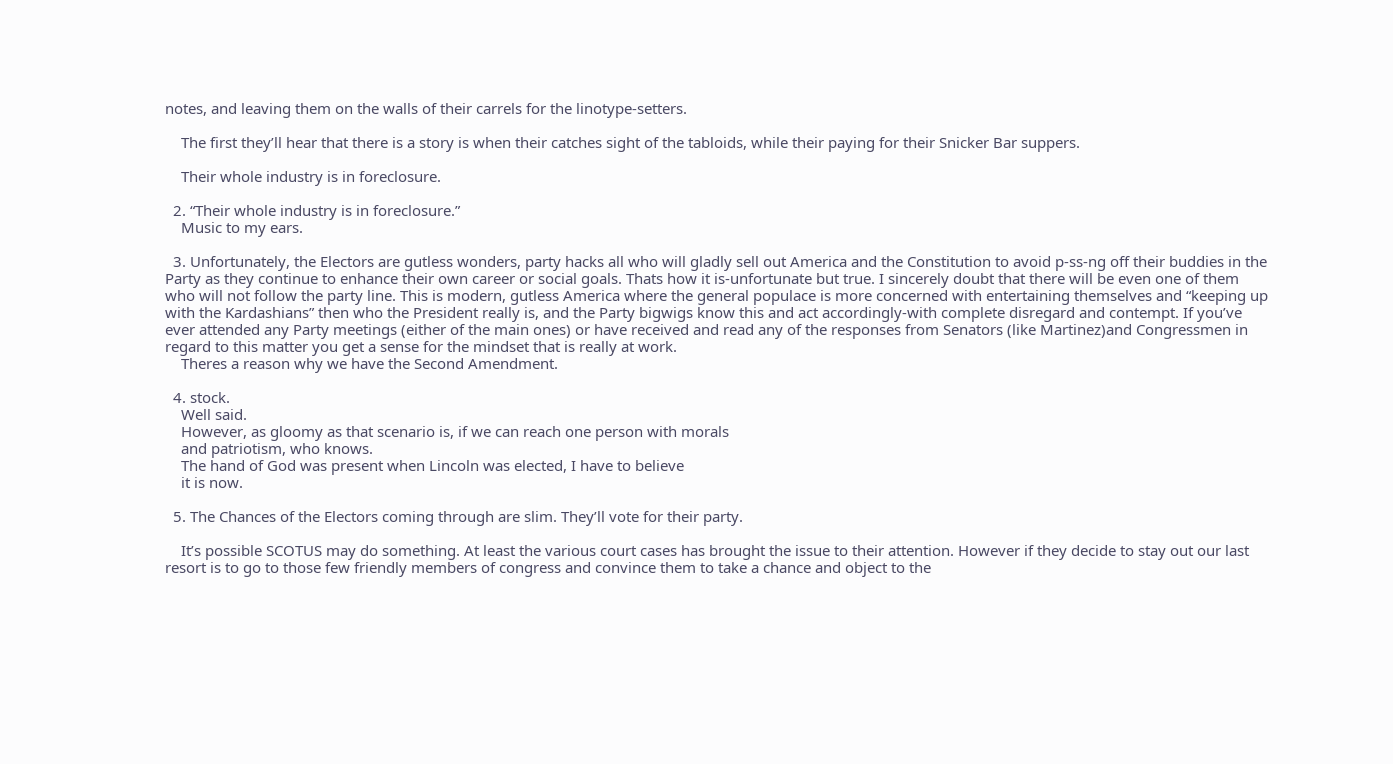notes, and leaving them on the walls of their carrels for the linotype-setters.

    The first they’ll hear that there is a story is when their catches sight of the tabloids, while their paying for their Snicker Bar suppers.

    Their whole industry is in foreclosure.

  2. “Their whole industry is in foreclosure.”
    Music to my ears.

  3. Unfortunately, the Electors are gutless wonders, party hacks all who will gladly sell out America and the Constitution to avoid p-ss-ng off their buddies in the Party as they continue to enhance their own career or social goals. Thats how it is-unfortunate but true. I sincerely doubt that there will be even one of them who will not follow the party line. This is modern, gutless America where the general populace is more concerned with entertaining themselves and “keeping up with the Kardashians” then who the President really is, and the Party bigwigs know this and act accordingly-with complete disregard and contempt. If you’ve ever attended any Party meetings (either of the main ones) or have received and read any of the responses from Senators (like Martinez)and Congressmen in regard to this matter you get a sense for the mindset that is really at work.
    Theres a reason why we have the Second Amendment.

  4. stock.
    Well said.
    However, as gloomy as that scenario is, if we can reach one person with morals
    and patriotism, who knows.
    The hand of God was present when Lincoln was elected, I have to believe
    it is now.

  5. The Chances of the Electors coming through are slim. They’ll vote for their party.

    It’s possible SCOTUS may do something. At least the various court cases has brought the issue to their attention. However if they decide to stay out our last resort is to go to those few friendly members of congress and convince them to take a chance and object to the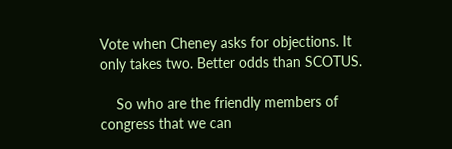Vote when Cheney asks for objections. It only takes two. Better odds than SCOTUS.

    So who are the friendly members of congress that we can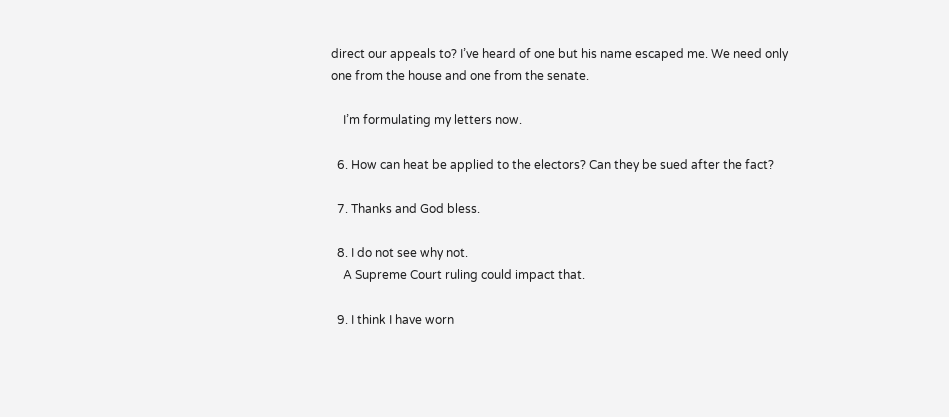direct our appeals to? I’ve heard of one but his name escaped me. We need only one from the house and one from the senate.

    I’m formulating my letters now.

  6. How can heat be applied to the electors? Can they be sued after the fact?

  7. Thanks and God bless.

  8. I do not see why not.
    A Supreme Court ruling could impact that.

  9. I think I have worn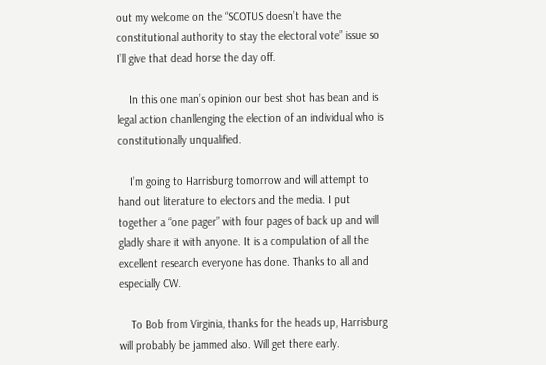out my welcome on the “SCOTUS doesn’t have the constitutional authority to stay the electoral vote” issue so I’ll give that dead horse the day off.

    In this one man’s opinion our best shot has bean and is legal action chanllenging the election of an individual who is constitutionally unqualified.

    I’m going to Harrisburg tomorrow and will attempt to hand out literature to electors and the media. I put together a “one pager” with four pages of back up and will gladly share it with anyone. It is a compulation of all the excellent research everyone has done. Thanks to all and especially CW.

    To Bob from Virginia, thanks for the heads up, Harrisburg will probably be jammed also. Will get there early.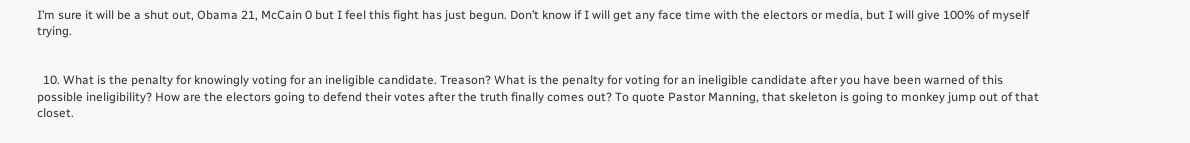I’m sure it will be a shut out, Obama 21, McCain 0 but I feel this fight has just begun. Don’t know if I will get any face time with the electors or media, but I will give 100% of myself trying.


  10. What is the penalty for knowingly voting for an ineligible candidate. Treason? What is the penalty for voting for an ineligible candidate after you have been warned of this possible ineligibility? How are the electors going to defend their votes after the truth finally comes out? To quote Pastor Manning, that skeleton is going to monkey jump out of that closet.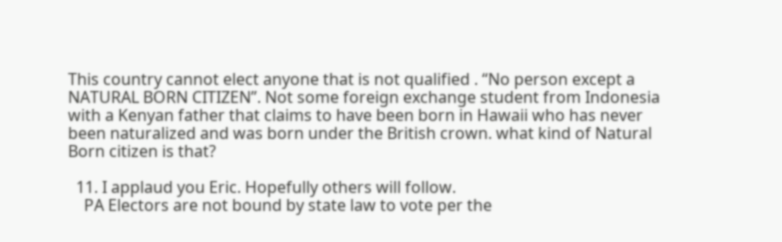This country cannot elect anyone that is not qualified . “No person except a NATURAL BORN CITIZEN”. Not some foreign exchange student from Indonesia with a Kenyan father that claims to have been born in Hawaii who has never been naturalized and was born under the British crown. what kind of Natural Born citizen is that?

  11. I applaud you Eric. Hopefully others will follow.
    PA Electors are not bound by state law to vote per the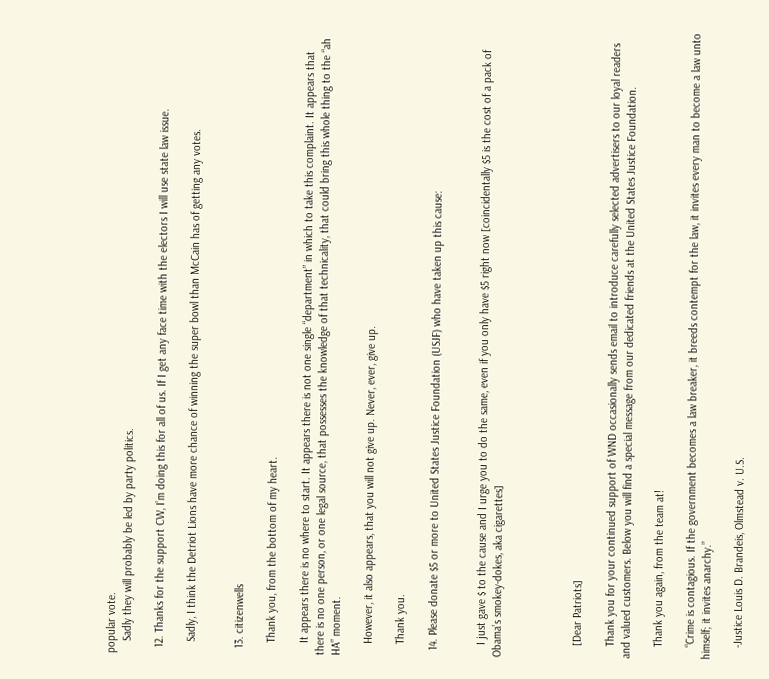popular vote.
    Sadly they will probably be led by party politics.

  12. Thanks for the support CW, I’m doing this for all of us. If I get any face time with the electors I will use state law issue.

    Sadly, I think the Detriot Lions have more chance of winning the super bowl than McCain has of getting any votes.


  13. citizenwells

    Thank you, from the bottom of my heart.

    It appears there is no where to start. It appears there is not one single “department” in which to take this complaint. It appears that there is no one person, or one legal source, that possesses the knowledge of that technicality, that could bring this whole thing to the “ah HA” moment.

    However, it also appears, that you will not give up. Never, ever, give up.

    Thank you.

  14. Please donate $5 or more to United States Justice Foundation (USJF) who have taken up this cause:


    I just gave $ to the cause and I urge you to do the same, even if you only have $5 right now [coincidentally $5 is the cost of a pack of Obama’s smokey-dokes, aka cigarettes]




    [Dear Patriots]

    Thank you for your continued support of WND occasionally sends email to introduce carefully selected advertisers to our loyal readers and valued customers. Below you will find a special message from our dedicated friends at the United States Justice Foundation.

    Thank you again, from the team at!

    “Crime is contagious. If the government becomes a law breaker, it breeds contempt for the law, it invites every man to become a law unto himself; it invites anarchy.”

    -Justice Louis D. Brandeis, Olmstead v. U.S.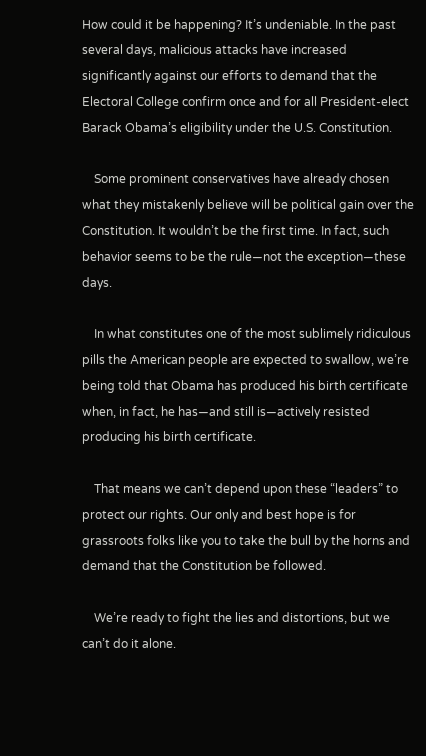How could it be happening? It’s undeniable. In the past several days, malicious attacks have increased significantly against our efforts to demand that the Electoral College confirm once and for all President-elect Barack Obama’s eligibility under the U.S. Constitution.

    Some prominent conservatives have already chosen what they mistakenly believe will be political gain over the Constitution. It wouldn’t be the first time. In fact, such behavior seems to be the rule—not the exception—these days.

    In what constitutes one of the most sublimely ridiculous pills the American people are expected to swallow, we’re being told that Obama has produced his birth certificate when, in fact, he has—and still is—actively resisted producing his birth certificate.

    That means we can’t depend upon these “leaders” to protect our rights. Our only and best hope is for grassroots folks like you to take the bull by the horns and demand that the Constitution be followed.

    We’re ready to fight the lies and distortions, but we can’t do it alone.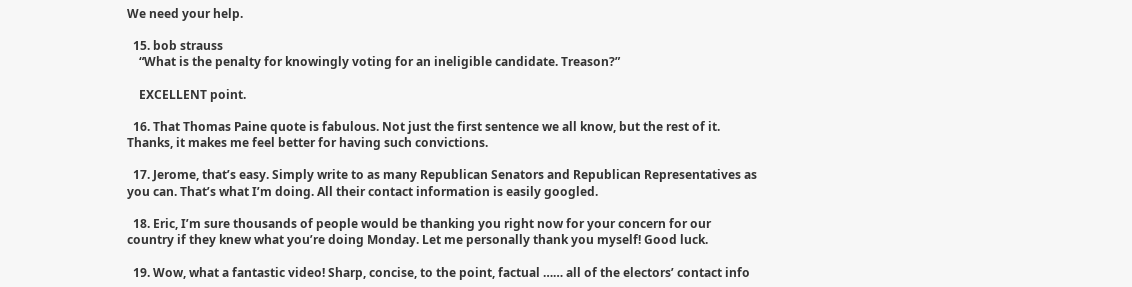We need your help.

  15. bob strauss
    “What is the penalty for knowingly voting for an ineligible candidate. Treason?”

    EXCELLENT point.

  16. That Thomas Paine quote is fabulous. Not just the first sentence we all know, but the rest of it. Thanks, it makes me feel better for having such convictions.

  17. Jerome, that’s easy. Simply write to as many Republican Senators and Republican Representatives as you can. That’s what I’m doing. All their contact information is easily googled.

  18. Eric, I’m sure thousands of people would be thanking you right now for your concern for our country if they knew what you’re doing Monday. Let me personally thank you myself! Good luck.

  19. Wow, what a fantastic video! Sharp, concise, to the point, factual …… all of the electors’ contact info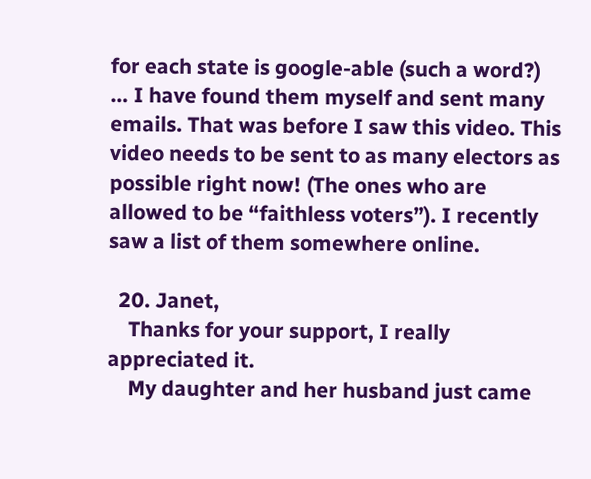for each state is google-able (such a word?) … I have found them myself and sent many emails. That was before I saw this video. This video needs to be sent to as many electors as possible right now! (The ones who are allowed to be “faithless voters”). I recently saw a list of them somewhere online.

  20. Janet,
    Thanks for your support, I really appreciated it.
    My daughter and her husband just came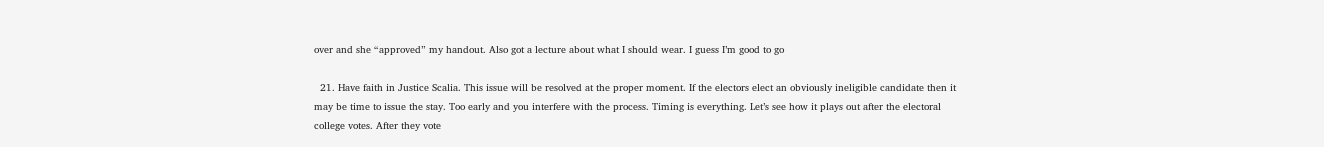over and she “approved” my handout. Also got a lecture about what I should wear. I guess I’m good to go

  21. Have faith in Justice Scalia. This issue will be resolved at the proper moment. If the electors elect an obviously ineligible candidate then it may be time to issue the stay. Too early and you interfere with the process. Timing is everything. Let’s see how it plays out after the electoral college votes. After they vote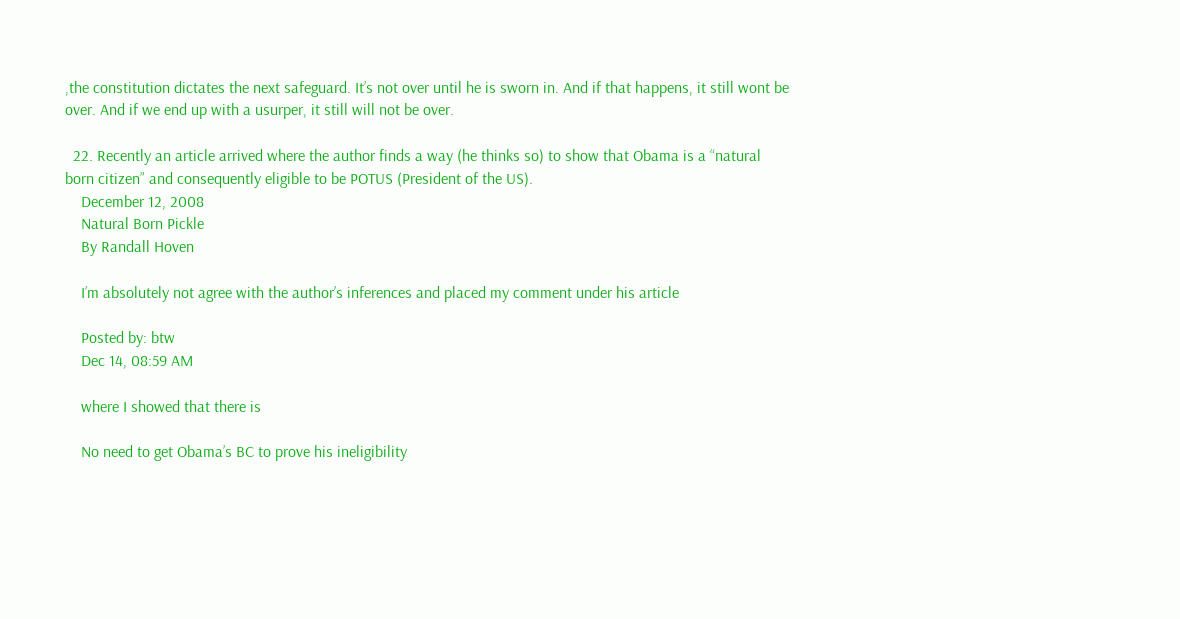,the constitution dictates the next safeguard. It’s not over until he is sworn in. And if that happens, it still wont be over. And if we end up with a usurper, it still will not be over.

  22. Recently an article arrived where the author finds a way (he thinks so) to show that Obama is a “natural born citizen” and consequently eligible to be POTUS (President of the US).
    December 12, 2008
    Natural Born Pickle
    By Randall Hoven

    I’m absolutely not agree with the author’s inferences and placed my comment under his article

    Posted by: btw
    Dec 14, 08:59 AM

    where I showed that there is

    No need to get Obama’s BC to prove his ineligibility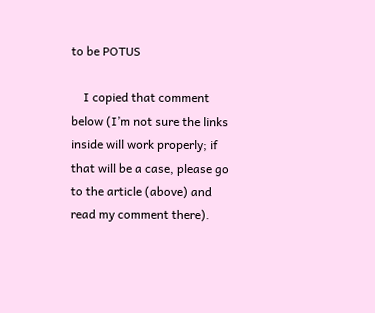to be POTUS

    I copied that comment below (I’m not sure the links inside will work properly; if that will be a case, please go to the article (above) and read my comment there).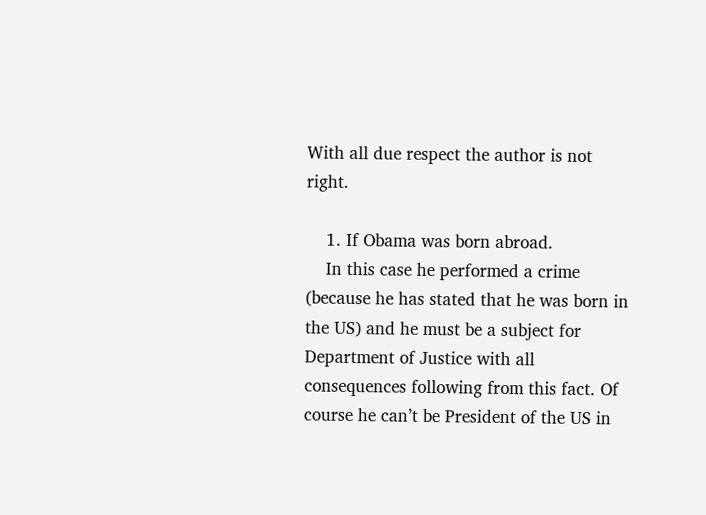With all due respect the author is not right.

    1. If Obama was born abroad.
    In this case he performed a crime (because he has stated that he was born in the US) and he must be a subject for Department of Justice with all consequences following from this fact. Of course he can’t be President of the US in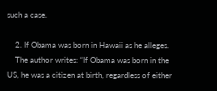such a case.

    2. If Obama was born in Hawaii as he alleges.
    The author writes: “If Obama was born in the US, he was a citizen at birth, regardless of either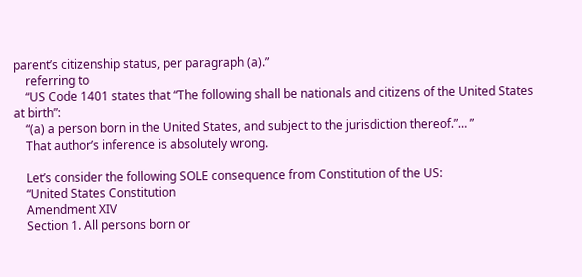parent’s citizenship status, per paragraph (a).”
    referring to
    “US Code 1401 states that “The following shall be nationals and citizens of the United States at birth”:
    “(a) a person born in the United States, and subject to the jurisdiction thereof.”… ”
    That author’s inference is absolutely wrong.

    Let’s consider the following SOLE consequence from Constitution of the US:
    “United States Constitution
    Amendment XIV
    Section 1. All persons born or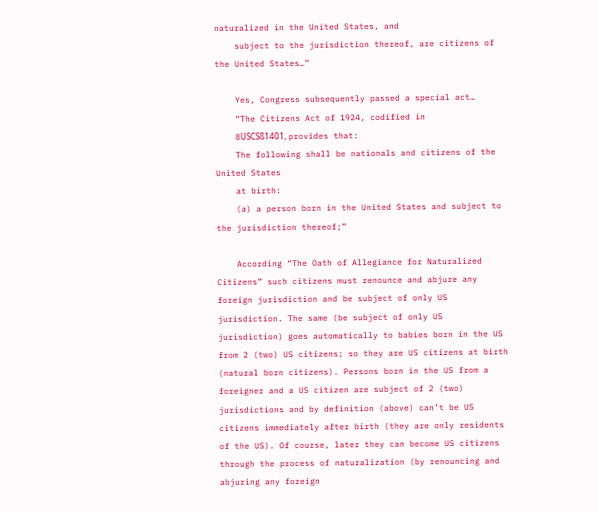naturalized in the United States, and
    subject to the jurisdiction thereof, are citizens of the United States…”

    Yes, Congress subsequently passed a special act…
    “The Citizens Act of 1924, codified in
    8USCSß1401, provides that:
    The following shall be nationals and citizens of the United States
    at birth:
    (a) a person born in the United States and subject to the jurisdiction thereof;”

    According “The Oath of Allegiance for Naturalized Citizens” such citizens must renounce and abjure any foreign jurisdiction and be subject of only US jurisdiction. The same (be subject of only US jurisdiction) goes automatically to babies born in the US from 2 (two) US citizens; so they are US citizens at birth (natural born citizens). Persons born in the US from a foreigner and a US citizen are subject of 2 (two) jurisdictions and by definition (above) can’t be US citizens immediately after birth (they are only residents of the US). Of course, later they can become US citizens through the process of naturalization (by renouncing and abjuring any foreign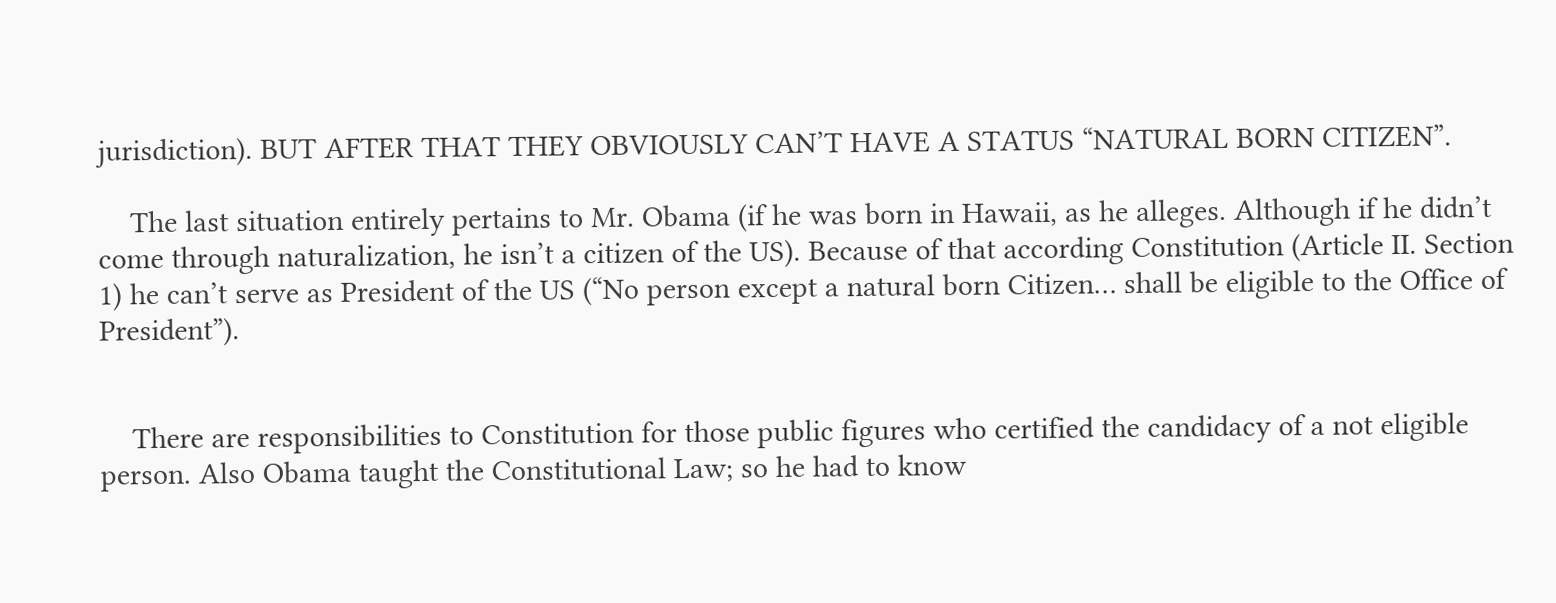jurisdiction). BUT AFTER THAT THEY OBVIOUSLY CAN’T HAVE A STATUS “NATURAL BORN CITIZEN”.

    The last situation entirely pertains to Mr. Obama (if he was born in Hawaii, as he alleges. Although if he didn’t come through naturalization, he isn’t a citizen of the US). Because of that according Constitution (Article II. Section 1) he can’t serve as President of the US (“No person except a natural born Citizen… shall be eligible to the Office of President”).


    There are responsibilities to Constitution for those public figures who certified the candidacy of a not eligible person. Also Obama taught the Constitutional Law; so he had to know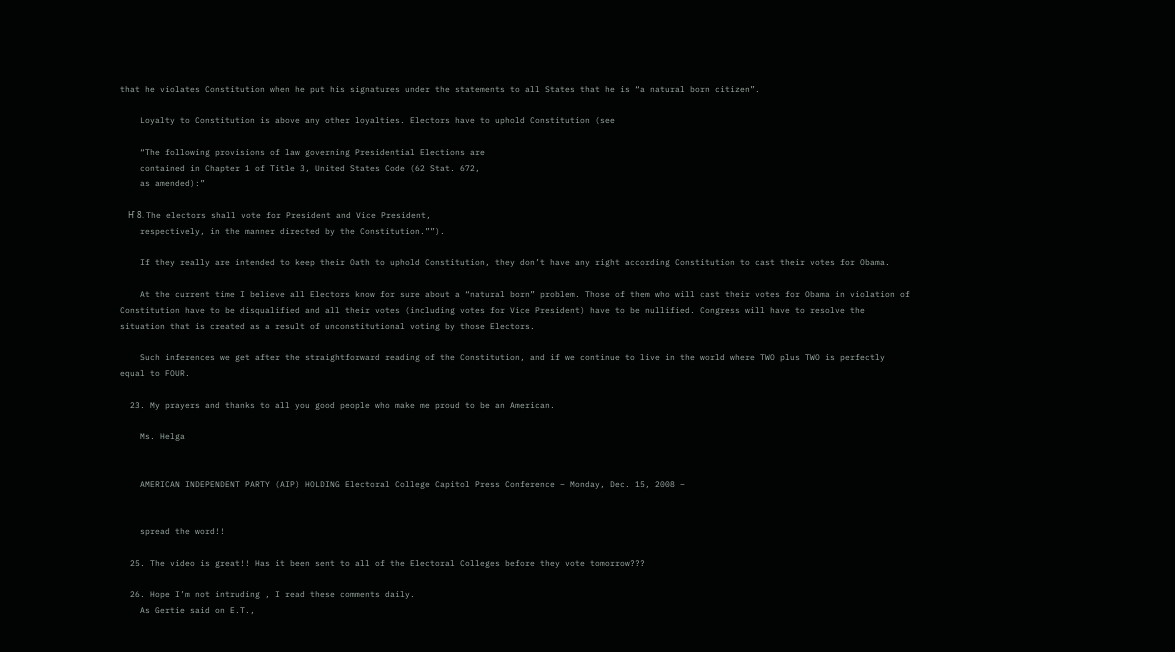that he violates Constitution when he put his signatures under the statements to all States that he is “a natural born citizen”.

    Loyalty to Constitution is above any other loyalties. Electors have to uphold Constitution (see

    “The following provisions of law governing Presidential Elections are
    contained in Chapter 1 of Title 3, United States Code (62 Stat. 672,
    as amended):”

    Ҥ 8. The electors shall vote for President and Vice President,
    respectively, in the manner directed by the Constitution.””).

    If they really are intended to keep their Oath to uphold Constitution, they don’t have any right according Constitution to cast their votes for Obama.

    At the current time I believe all Electors know for sure about a “natural born” problem. Those of them who will cast their votes for Obama in violation of Constitution have to be disqualified and all their votes (including votes for Vice President) have to be nullified. Congress will have to resolve the situation that is created as a result of unconstitutional voting by those Electors.

    Such inferences we get after the straightforward reading of the Constitution, and if we continue to live in the world where TWO plus TWO is perfectly equal to FOUR.

  23. My prayers and thanks to all you good people who make me proud to be an American.

    Ms. Helga


    AMERICAN INDEPENDENT PARTY (AIP) HOLDING Electoral College Capitol Press Conference – Monday, Dec. 15, 2008 –


    spread the word!!

  25. The video is great!! Has it been sent to all of the Electoral Colleges before they vote tomorrow???

  26. Hope I’m not intruding , I read these comments daily.
    As Gertie said on E.T.,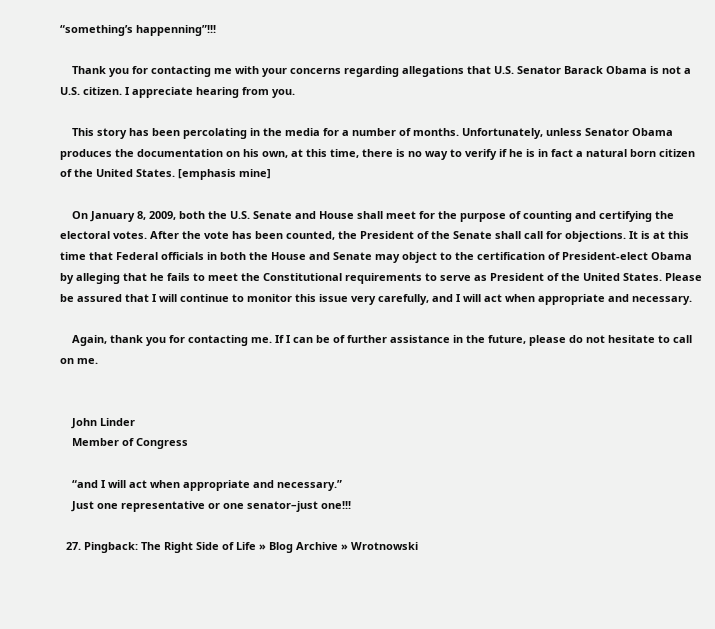“something’s happenning”!!!

    Thank you for contacting me with your concerns regarding allegations that U.S. Senator Barack Obama is not a U.S. citizen. I appreciate hearing from you.

    This story has been percolating in the media for a number of months. Unfortunately, unless Senator Obama produces the documentation on his own, at this time, there is no way to verify if he is in fact a natural born citizen of the United States. [emphasis mine]

    On January 8, 2009, both the U.S. Senate and House shall meet for the purpose of counting and certifying the electoral votes. After the vote has been counted, the President of the Senate shall call for objections. It is at this time that Federal officials in both the House and Senate may object to the certification of President-elect Obama by alleging that he fails to meet the Constitutional requirements to serve as President of the United States. Please be assured that I will continue to monitor this issue very carefully, and I will act when appropriate and necessary.

    Again, thank you for contacting me. If I can be of further assistance in the future, please do not hesitate to call on me.


    John Linder
    Member of Congress

    “and I will act when appropriate and necessary.”
    Just one representative or one senator–just one!!!

  27. Pingback: The Right Side of Life » Blog Archive » Wrotnowski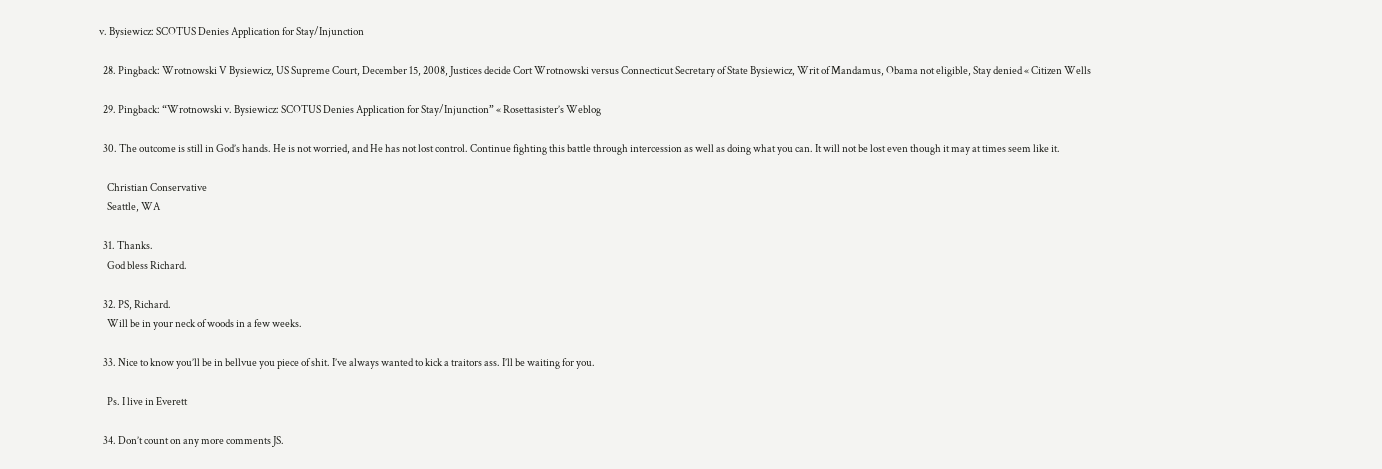v. Bysiewicz: SCOTUS Denies Application for Stay/Injunction

  28. Pingback: Wrotnowski V Bysiewicz, US Supreme Court, December 15, 2008, Justices decide Cort Wrotnowski versus Connecticut Secretary of State Bysiewicz, Writ of Mandamus, Obama not eligible, Stay denied « Citizen Wells

  29. Pingback: “Wrotnowski v. Bysiewicz: SCOTUS Denies Application for Stay/Injunction” « Rosettasister’s Weblog

  30. The outcome is still in God’s hands. He is not worried, and He has not lost control. Continue fighting this battle through intercession as well as doing what you can. It will not be lost even though it may at times seem like it.

    Christian Conservative
    Seattle, WA

  31. Thanks.
    God bless Richard.

  32. PS, Richard.
    Will be in your neck of woods in a few weeks.

  33. Nice to know you’ll be in bellvue you piece of shit. I’ve always wanted to kick a traitors ass. I’ll be waiting for you.

    Ps. I live in Everett

  34. Don’t count on any more comments JS.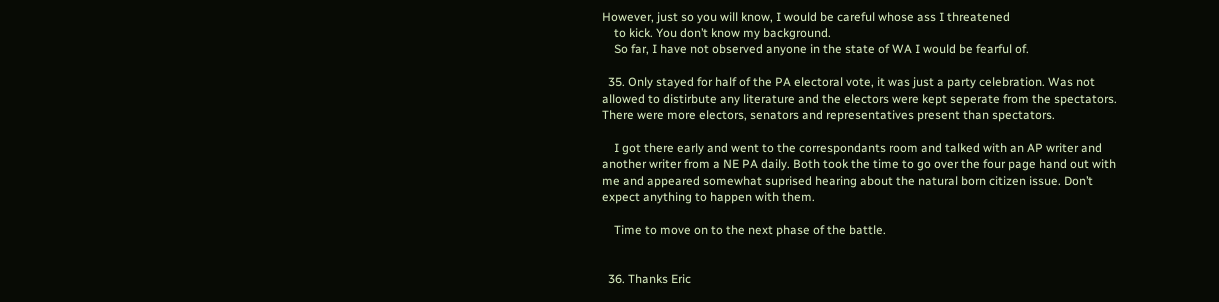However, just so you will know, I would be careful whose ass I threatened
    to kick. You don’t know my background.
    So far, I have not observed anyone in the state of WA I would be fearful of.

  35. Only stayed for half of the PA electoral vote, it was just a party celebration. Was not allowed to distirbute any literature and the electors were kept seperate from the spectators. There were more electors, senators and representatives present than spectators.

    I got there early and went to the correspondants room and talked with an AP writer and another writer from a NE PA daily. Both took the time to go over the four page hand out with me and appeared somewhat suprised hearing about the natural born citizen issue. Don’t expect anything to happen with them.

    Time to move on to the next phase of the battle.


  36. Thanks Eric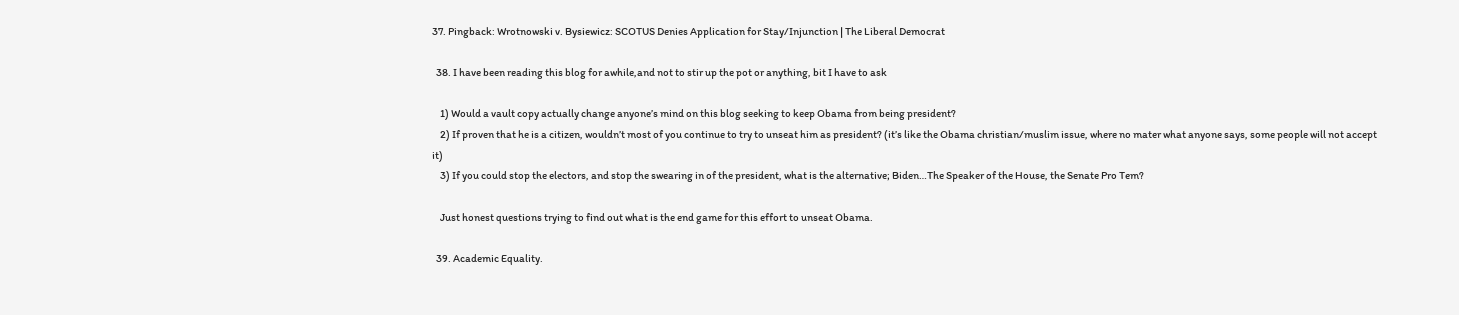37. Pingback: Wrotnowski v. Bysiewicz: SCOTUS Denies Application for Stay/Injunction | The Liberal Democrat

  38. I have been reading this blog for awhile,and not to stir up the pot or anything, bit I have to ask

    1) Would a vault copy actually change anyone’s mind on this blog seeking to keep Obama from being president?
    2) If proven that he is a citizen, wouldn’t most of you continue to try to unseat him as president? (it’s like the Obama christian/muslim issue, where no mater what anyone says, some people will not accept it)
    3) If you could stop the electors, and stop the swearing in of the president, what is the alternative; Biden…The Speaker of the House, the Senate Pro Tem?

    Just honest questions trying to find out what is the end game for this effort to unseat Obama.

  39. Academic Equality.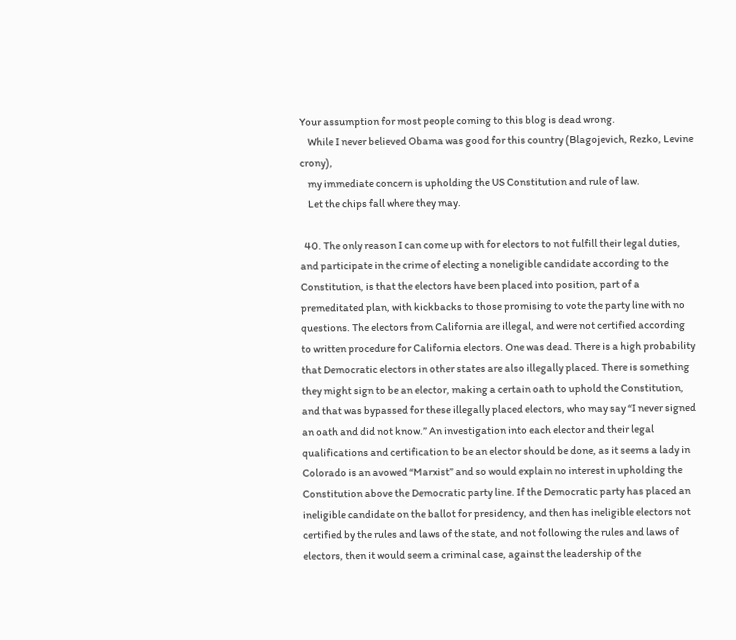Your assumption for most people coming to this blog is dead wrong.
    While I never believed Obama was good for this country (Blagojevich, Rezko, Levine crony),
    my immediate concern is upholding the US Constitution and rule of law.
    Let the chips fall where they may.

  40. The only reason I can come up with for electors to not fulfill their legal duties, and participate in the crime of electing a noneligible candidate according to the Constitution, is that the electors have been placed into position, part of a premeditated plan, with kickbacks to those promising to vote the party line with no questions. The electors from California are illegal, and were not certified according to written procedure for California electors. One was dead. There is a high probability that Democratic electors in other states are also illegally placed. There is something they might sign to be an elector, making a certain oath to uphold the Constitution, and that was bypassed for these illegally placed electors, who may say “I never signed an oath and did not know.” An investigation into each elector and their legal qualifications and certification to be an elector should be done, as it seems a lady in Colorado is an avowed “Marxist” and so would explain no interest in upholding the Constitution above the Democratic party line. If the Democratic party has placed an ineligible candidate on the ballot for presidency, and then has ineligible electors not certified by the rules and laws of the state, and not following the rules and laws of electors, then it would seem a criminal case, against the leadership of the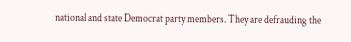national and state Democrat party members. They are defrauding the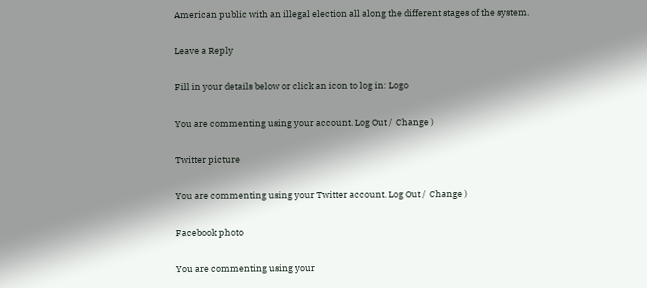American public with an illegal election all along the different stages of the system.

Leave a Reply

Fill in your details below or click an icon to log in: Logo

You are commenting using your account. Log Out /  Change )

Twitter picture

You are commenting using your Twitter account. Log Out /  Change )

Facebook photo

You are commenting using your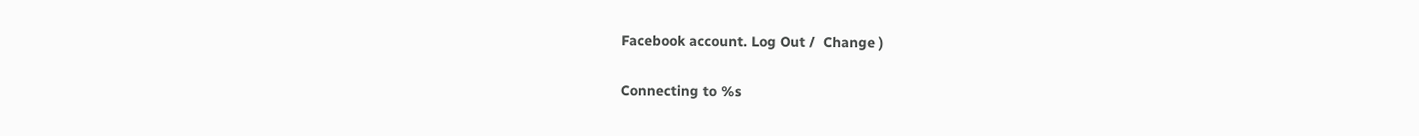Facebook account. Log Out /  Change )

Connecting to %s